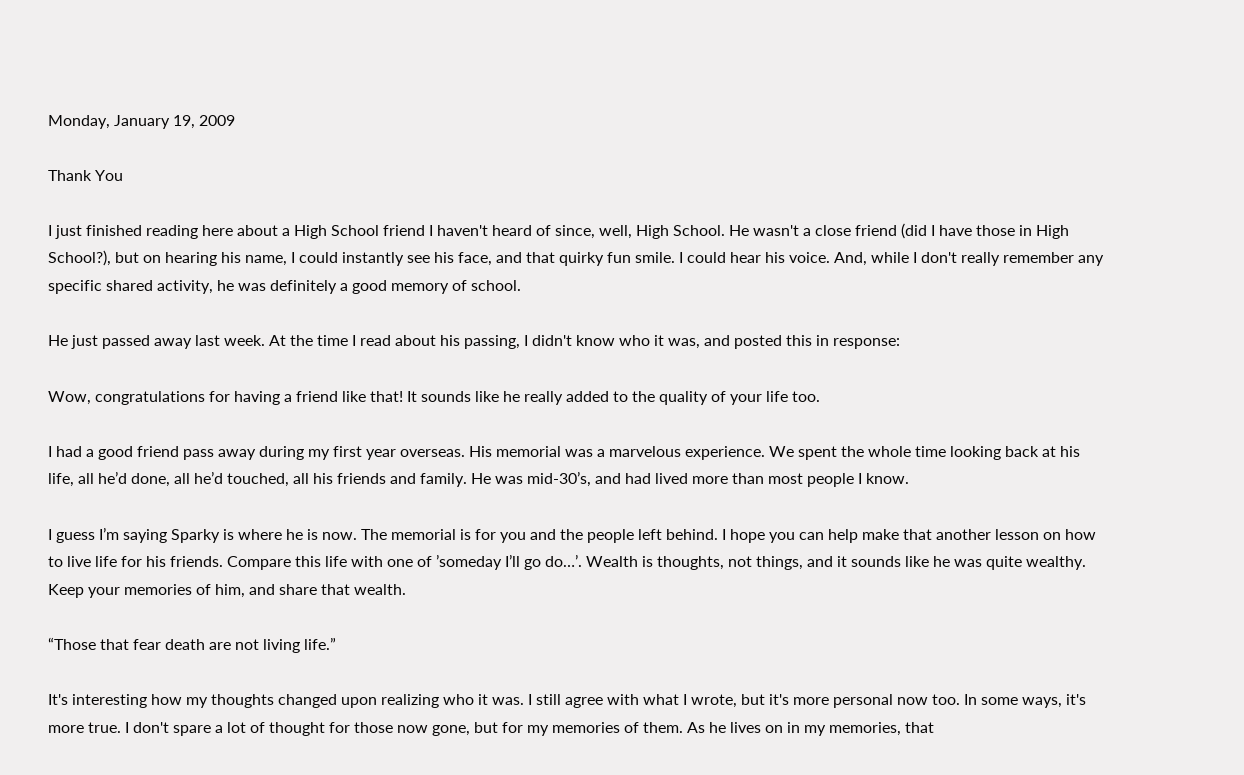Monday, January 19, 2009

Thank You

I just finished reading here about a High School friend I haven't heard of since, well, High School. He wasn't a close friend (did I have those in High School?), but on hearing his name, I could instantly see his face, and that quirky fun smile. I could hear his voice. And, while I don't really remember any specific shared activity, he was definitely a good memory of school.

He just passed away last week. At the time I read about his passing, I didn't know who it was, and posted this in response:

Wow, congratulations for having a friend like that! It sounds like he really added to the quality of your life too.

I had a good friend pass away during my first year overseas. His memorial was a marvelous experience. We spent the whole time looking back at his life, all he’d done, all he’d touched, all his friends and family. He was mid-30’s, and had lived more than most people I know.

I guess I’m saying Sparky is where he is now. The memorial is for you and the people left behind. I hope you can help make that another lesson on how to live life for his friends. Compare this life with one of ’someday I’ll go do…’. Wealth is thoughts, not things, and it sounds like he was quite wealthy. Keep your memories of him, and share that wealth.

“Those that fear death are not living life.”

It's interesting how my thoughts changed upon realizing who it was. I still agree with what I wrote, but it's more personal now too. In some ways, it's more true. I don't spare a lot of thought for those now gone, but for my memories of them. As he lives on in my memories, that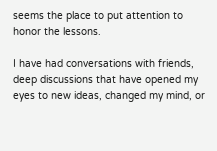seems the place to put attention to honor the lessons.

I have had conversations with friends, deep discussions that have opened my eyes to new ideas, changed my mind, or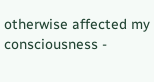otherwise affected my consciousness -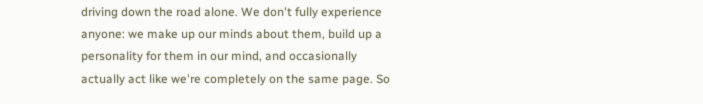driving down the road alone. We don't fully experience anyone: we make up our minds about them, build up a personality for them in our mind, and occasionally actually act like we're completely on the same page. So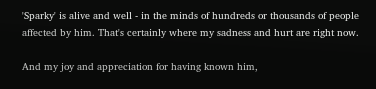'Sparky' is alive and well - in the minds of hundreds or thousands of people affected by him. That's certainly where my sadness and hurt are right now.

And my joy and appreciation for having known him,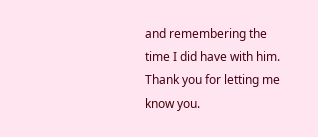and remembering the time I did have with him. Thank you for letting me know you.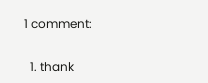1 comment:

  1. thank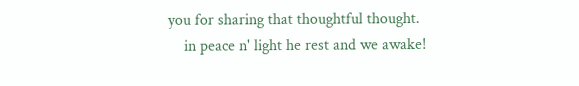you for sharing that thoughtful thought.
    in peace n' light he rest and we awake!